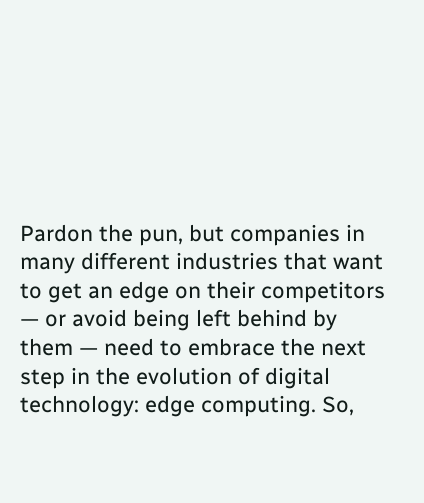Pardon the pun, but companies in many different industries that want to get an edge on their competitors — or avoid being left behind by them — need to embrace the next step in the evolution of digital technology: edge computing. So,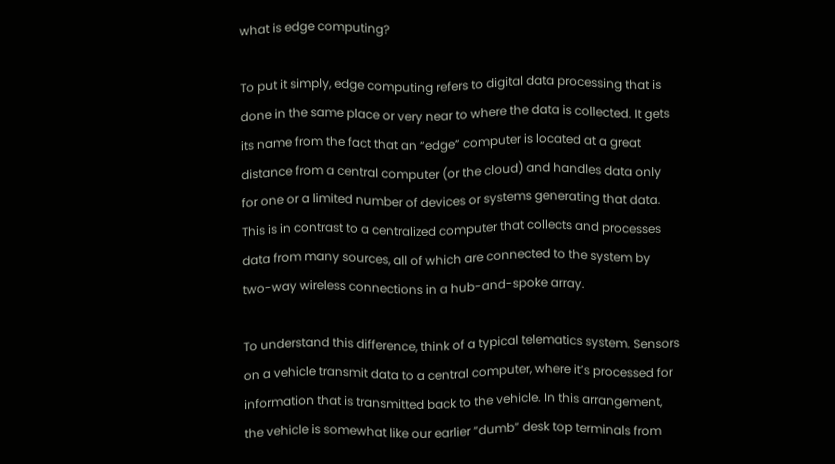what is edge computing?

To put it simply, edge computing refers to digital data processing that is done in the same place or very near to where the data is collected. It gets its name from the fact that an “edge” computer is located at a great distance from a central computer (or the cloud) and handles data only for one or a limited number of devices or systems generating that data. This is in contrast to a centralized computer that collects and processes data from many sources, all of which are connected to the system by two-way wireless connections in a hub-and-spoke array.

To understand this difference, think of a typical telematics system. Sensors on a vehicle transmit data to a central computer, where it’s processed for information that is transmitted back to the vehicle. In this arrangement, the vehicle is somewhat like our earlier “dumb” desk top terminals from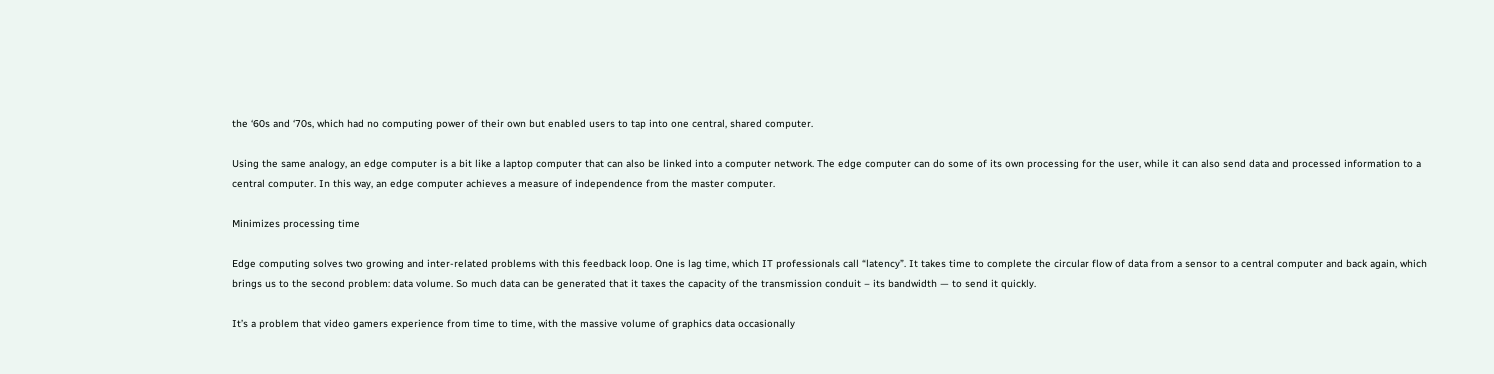the ‘60s and ‘70s, which had no computing power of their own but enabled users to tap into one central, shared computer.

Using the same analogy, an edge computer is a bit like a laptop computer that can also be linked into a computer network. The edge computer can do some of its own processing for the user, while it can also send data and processed information to a central computer. In this way, an edge computer achieves a measure of independence from the master computer.

Minimizes processing time

Edge computing solves two growing and inter-related problems with this feedback loop. One is lag time, which IT professionals call “latency”. It takes time to complete the circular flow of data from a sensor to a central computer and back again, which brings us to the second problem: data volume. So much data can be generated that it taxes the capacity of the transmission conduit – its bandwidth — to send it quickly.

It’s a problem that video gamers experience from time to time, with the massive volume of graphics data occasionally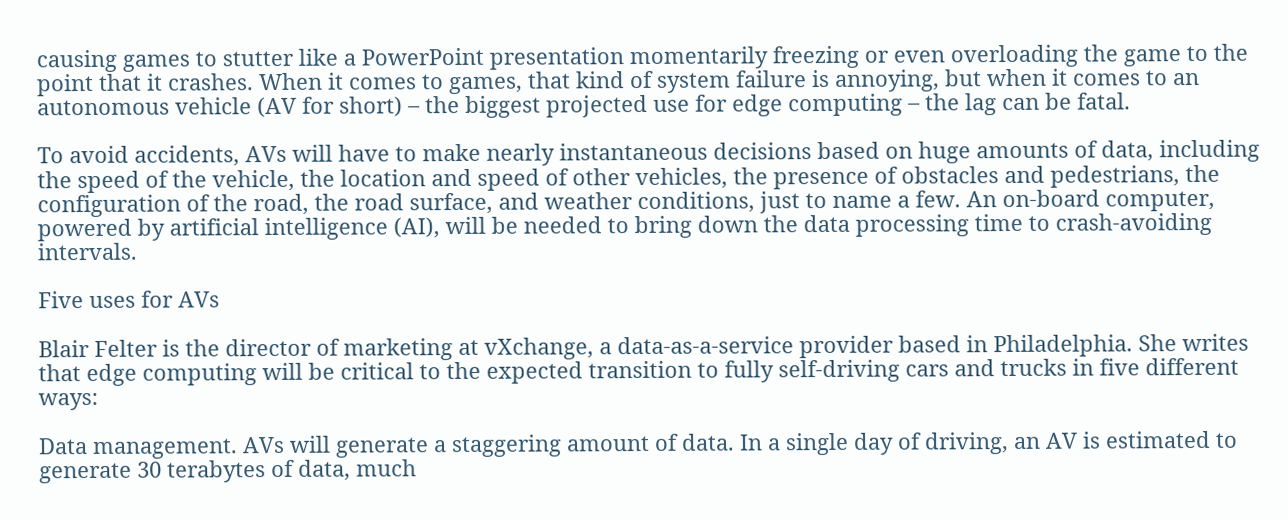causing games to stutter like a PowerPoint presentation momentarily freezing or even overloading the game to the point that it crashes. When it comes to games, that kind of system failure is annoying, but when it comes to an autonomous vehicle (AV for short) – the biggest projected use for edge computing – the lag can be fatal.

To avoid accidents, AVs will have to make nearly instantaneous decisions based on huge amounts of data, including the speed of the vehicle, the location and speed of other vehicles, the presence of obstacles and pedestrians, the configuration of the road, the road surface, and weather conditions, just to name a few. An on-board computer, powered by artificial intelligence (AI), will be needed to bring down the data processing time to crash-avoiding intervals.

Five uses for AVs

Blair Felter is the director of marketing at vXchange, a data-as-a-service provider based in Philadelphia. She writes that edge computing will be critical to the expected transition to fully self-driving cars and trucks in five different ways:

Data management. AVs will generate a staggering amount of data. In a single day of driving, an AV is estimated to generate 30 terabytes of data, much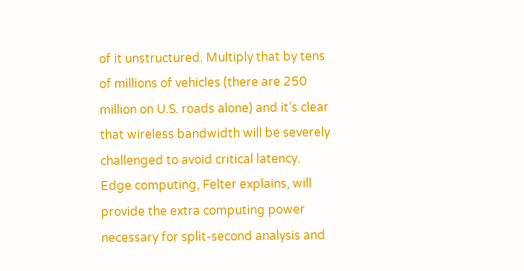of it unstructured. Multiply that by tens of millions of vehicles (there are 250 million on U.S. roads alone) and it’s clear that wireless bandwidth will be severely challenged to avoid critical latency. Edge computing, Felter explains, will provide the extra computing power necessary for split-second analysis and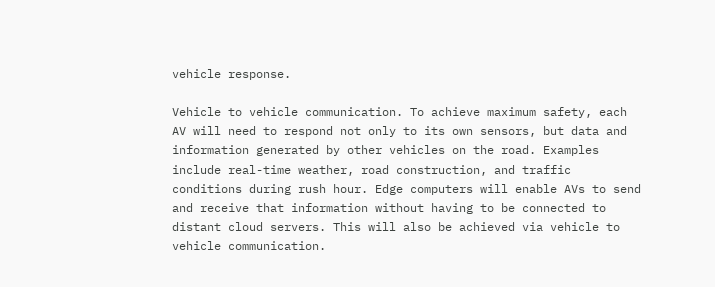vehicle response.

Vehicle to vehicle communication. To achieve maximum safety, each AV will need to respond not only to its own sensors, but data and information generated by other vehicles on the road. Examples include real-time weather, road construction, and traffic conditions during rush hour. Edge computers will enable AVs to send and receive that information without having to be connected to distant cloud servers. This will also be achieved via vehicle to vehicle communication.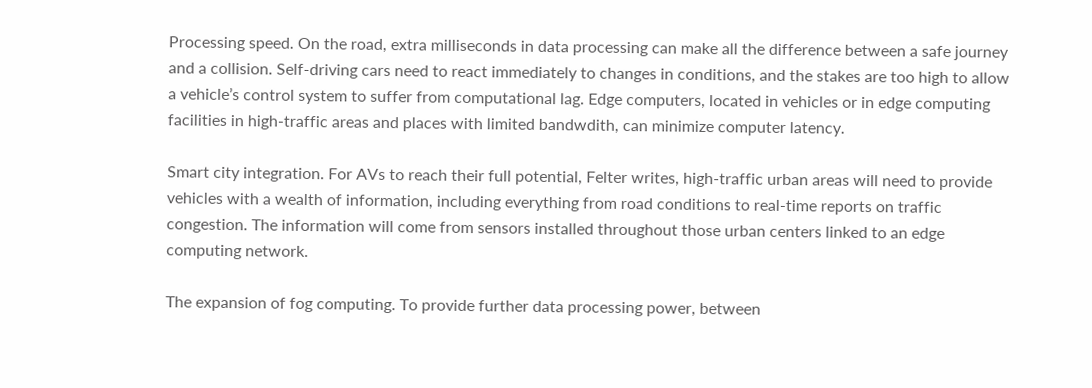Processing speed. On the road, extra milliseconds in data processing can make all the difference between a safe journey and a collision. Self-driving cars need to react immediately to changes in conditions, and the stakes are too high to allow a vehicle’s control system to suffer from computational lag. Edge computers, located in vehicles or in edge computing facilities in high-traffic areas and places with limited bandwdith, can minimize computer latency.

Smart city integration. For AVs to reach their full potential, Felter writes, high-traffic urban areas will need to provide vehicles with a wealth of information, including everything from road conditions to real-time reports on traffic congestion. The information will come from sensors installed throughout those urban centers linked to an edge computing network.

The expansion of fog computing. To provide further data processing power, between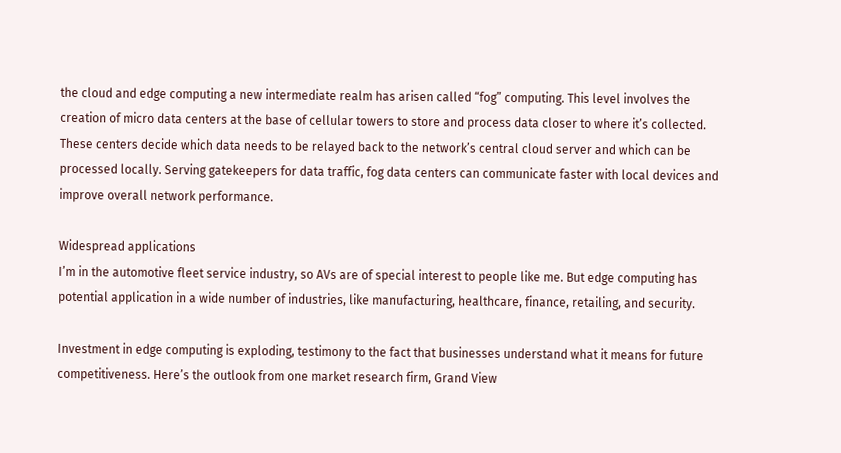the cloud and edge computing a new intermediate realm has arisen called “fog” computing. This level involves the creation of micro data centers at the base of cellular towers to store and process data closer to where it’s collected. These centers decide which data needs to be relayed back to the network’s central cloud server and which can be processed locally. Serving gatekeepers for data traffic, fog data centers can communicate faster with local devices and improve overall network performance.

Widespread applications
I’m in the automotive fleet service industry, so AVs are of special interest to people like me. But edge computing has potential application in a wide number of industries, like manufacturing, healthcare, finance, retailing, and security.

Investment in edge computing is exploding, testimony to the fact that businesses understand what it means for future competitiveness. Here’s the outlook from one market research firm, Grand View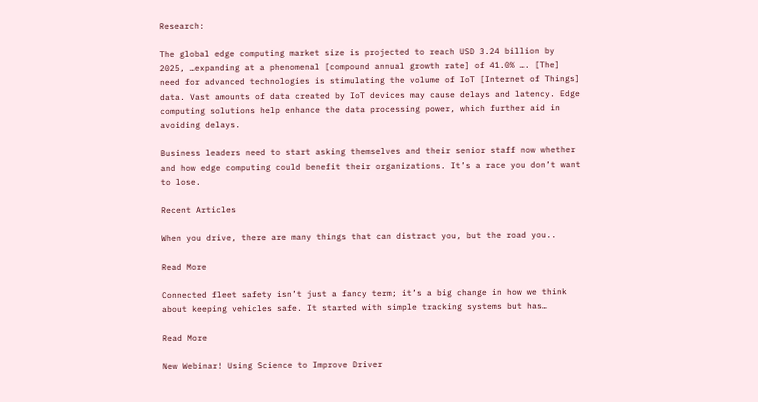Research:

The global edge computing market size is projected to reach USD 3.24 billion by 2025, …expanding at a phenomenal [compound annual growth rate] of 41.0% …. [The] need for advanced technologies is stimulating the volume of IoT [Internet of Things] data. Vast amounts of data created by IoT devices may cause delays and latency. Edge computing solutions help enhance the data processing power, which further aid in avoiding delays.

Business leaders need to start asking themselves and their senior staff now whether and how edge computing could benefit their organizations. It’s a race you don’t want to lose.

Recent Articles

When you drive, there are many things that can distract you, but the road you..

Read More

Connected fleet safety isn’t just a fancy term; it’s a big change in how we think about keeping vehicles safe. It started with simple tracking systems but has…

Read More

New Webinar! Using Science to Improve Driver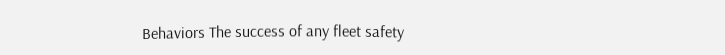Behaviors The success of any fleet safety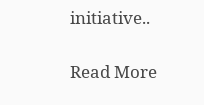initiative..

Read More